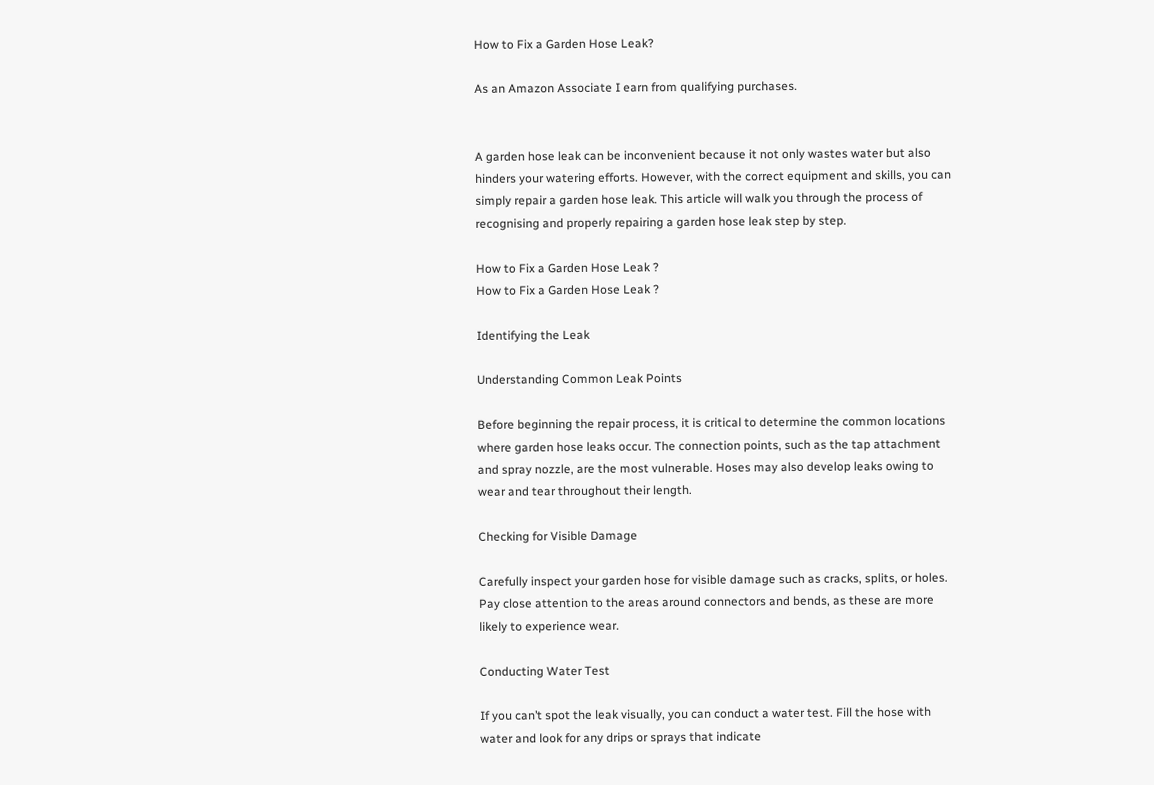How to Fix a Garden Hose Leak?

As an Amazon Associate I earn from qualifying purchases.


A garden hose leak can be inconvenient because it not only wastes water but also hinders your watering efforts. However, with the correct equipment and skills, you can simply repair a garden hose leak. This article will walk you through the process of recognising and properly repairing a garden hose leak step by step.

How to Fix a Garden Hose Leak ?
How to Fix a Garden Hose Leak ?

Identifying the Leak

Understanding Common Leak Points

Before beginning the repair process, it is critical to determine the common locations where garden hose leaks occur. The connection points, such as the tap attachment and spray nozzle, are the most vulnerable. Hoses may also develop leaks owing to wear and tear throughout their length.

Checking for Visible Damage

Carefully inspect your garden hose for visible damage such as cracks, splits, or holes. Pay close attention to the areas around connectors and bends, as these are more likely to experience wear.

Conducting Water Test

If you can’t spot the leak visually, you can conduct a water test. Fill the hose with water and look for any drips or sprays that indicate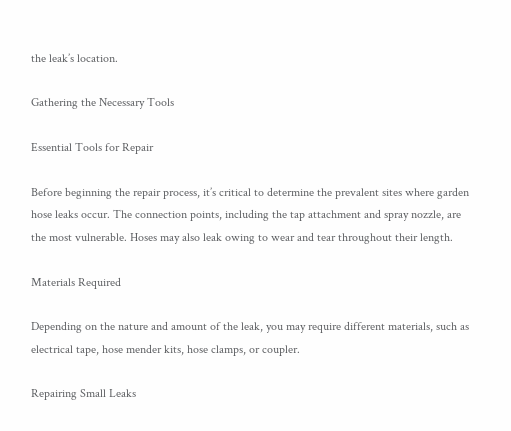the leak’s location.

Gathering the Necessary Tools

Essential Tools for Repair

Before beginning the repair process, it’s critical to determine the prevalent sites where garden hose leaks occur. The connection points, including the tap attachment and spray nozzle, are the most vulnerable. Hoses may also leak owing to wear and tear throughout their length.

Materials Required

Depending on the nature and amount of the leak, you may require different materials, such as electrical tape, hose mender kits, hose clamps, or coupler.

Repairing Small Leaks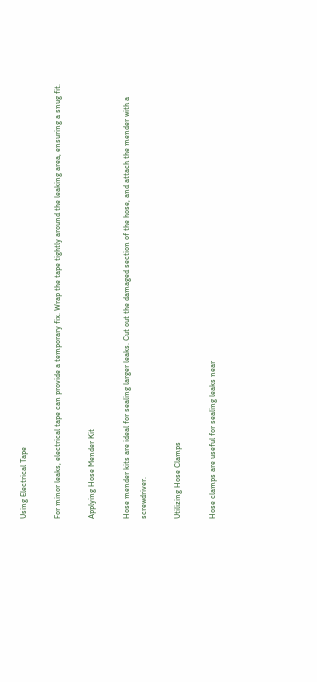Using Electrical Tape

For minor leaks, electrical tape can provide a temporary fix. Wrap the tape tightly around the leaking area, ensuring a snug fit.

Applying Hose Mender Kit

Hose mender kits are ideal for sealing larger leaks. Cut out the damaged section of the hose, and attach the mender with a screwdriver.

Utilizing Hose Clamps

Hose clamps are useful for sealing leaks near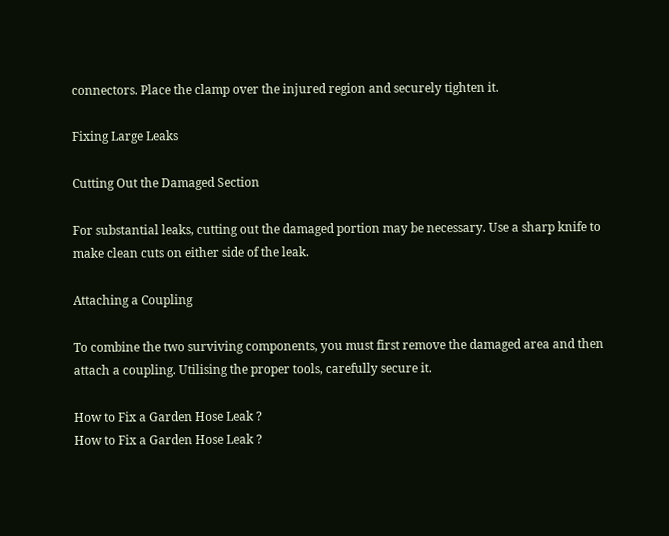connectors. Place the clamp over the injured region and securely tighten it.

Fixing Large Leaks

Cutting Out the Damaged Section

For substantial leaks, cutting out the damaged portion may be necessary. Use a sharp knife to make clean cuts on either side of the leak.

Attaching a Coupling

To combine the two surviving components, you must first remove the damaged area and then attach a coupling. Utilising the proper tools, carefully secure it.

How to Fix a Garden Hose Leak ?
How to Fix a Garden Hose Leak ?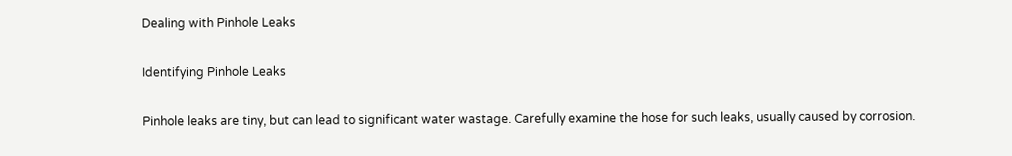Dealing with Pinhole Leaks

Identifying Pinhole Leaks

Pinhole leaks are tiny, but can lead to significant water wastage. Carefully examine the hose for such leaks, usually caused by corrosion.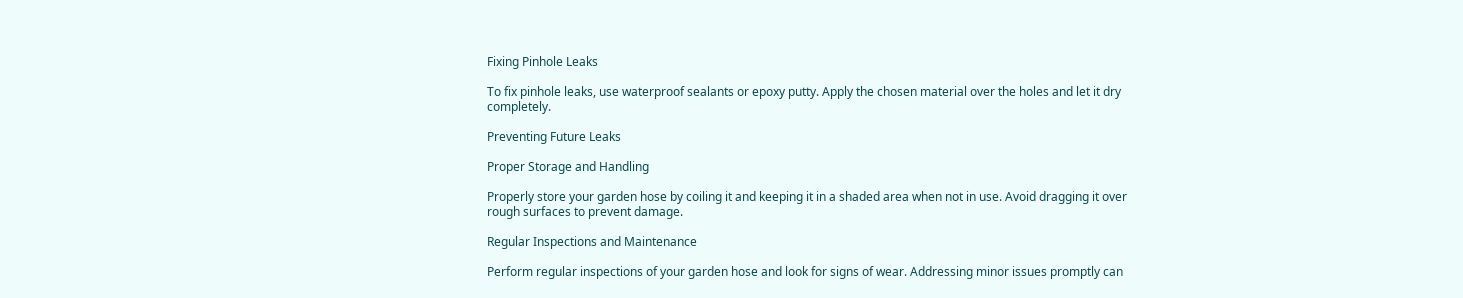Fixing Pinhole Leaks

To fix pinhole leaks, use waterproof sealants or epoxy putty. Apply the chosen material over the holes and let it dry completely.

Preventing Future Leaks

Proper Storage and Handling

Properly store your garden hose by coiling it and keeping it in a shaded area when not in use. Avoid dragging it over rough surfaces to prevent damage.

Regular Inspections and Maintenance

Perform regular inspections of your garden hose and look for signs of wear. Addressing minor issues promptly can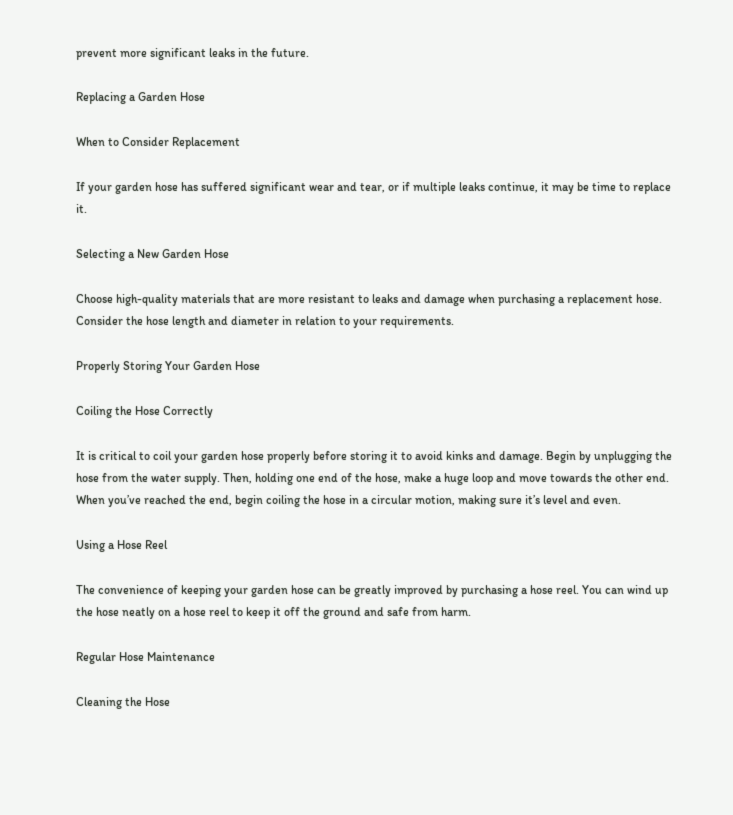prevent more significant leaks in the future.

Replacing a Garden Hose

When to Consider Replacement

If your garden hose has suffered significant wear and tear, or if multiple leaks continue, it may be time to replace it.

Selecting a New Garden Hose

Choose high-quality materials that are more resistant to leaks and damage when purchasing a replacement hose. Consider the hose length and diameter in relation to your requirements.

Properly Storing Your Garden Hose

Coiling the Hose Correctly

It is critical to coil your garden hose properly before storing it to avoid kinks and damage. Begin by unplugging the hose from the water supply. Then, holding one end of the hose, make a huge loop and move towards the other end. When you’ve reached the end, begin coiling the hose in a circular motion, making sure it’s level and even.

Using a Hose Reel

The convenience of keeping your garden hose can be greatly improved by purchasing a hose reel. You can wind up the hose neatly on a hose reel to keep it off the ground and safe from harm.

Regular Hose Maintenance

Cleaning the Hose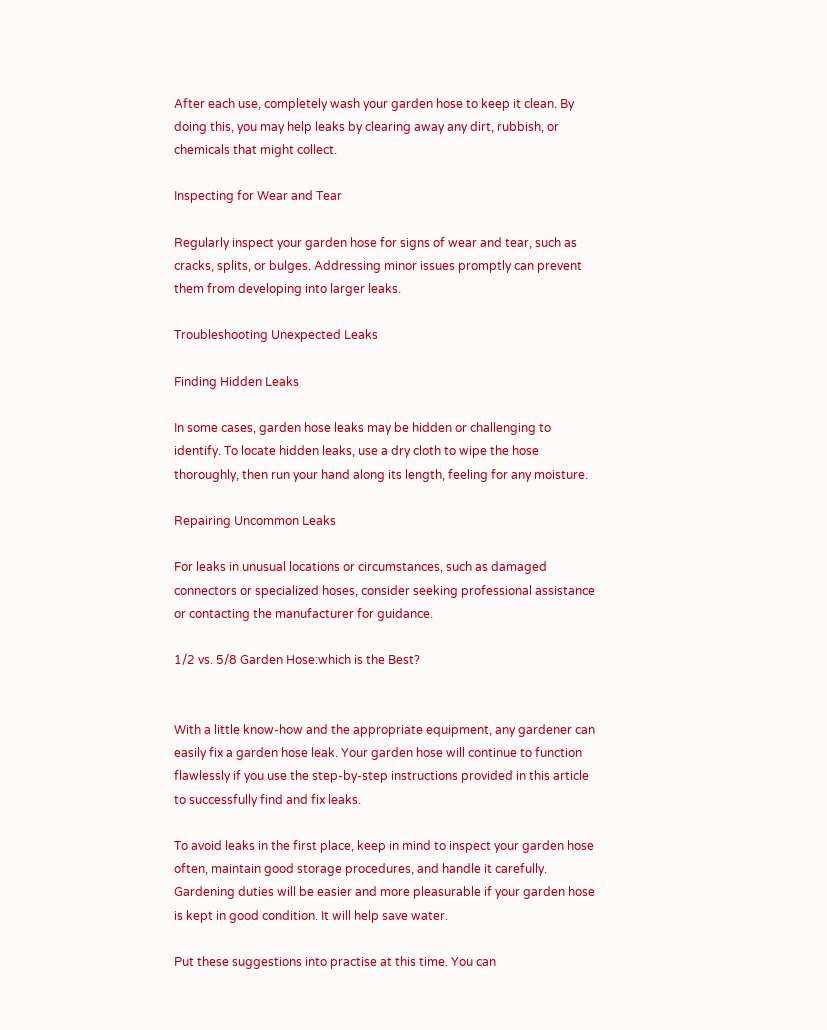After each use, completely wash your garden hose to keep it clean. By doing this, you may help leaks by clearing away any dirt, rubbish, or chemicals that might collect.

Inspecting for Wear and Tear

Regularly inspect your garden hose for signs of wear and tear, such as cracks, splits, or bulges. Addressing minor issues promptly can prevent them from developing into larger leaks.

Troubleshooting Unexpected Leaks

Finding Hidden Leaks

In some cases, garden hose leaks may be hidden or challenging to identify. To locate hidden leaks, use a dry cloth to wipe the hose thoroughly, then run your hand along its length, feeling for any moisture.

Repairing Uncommon Leaks

For leaks in unusual locations or circumstances, such as damaged connectors or specialized hoses, consider seeking professional assistance or contacting the manufacturer for guidance.

1/2 vs. 5/8 Garden Hose:which is the Best?


With a little know-how and the appropriate equipment, any gardener can easily fix a garden hose leak. Your garden hose will continue to function flawlessly if you use the step-by-step instructions provided in this article to successfully find and fix leaks.

To avoid leaks in the first place, keep in mind to inspect your garden hose often, maintain good storage procedures, and handle it carefully. Gardening duties will be easier and more pleasurable if your garden hose is kept in good condition. It will help save water.

Put these suggestions into practise at this time. You can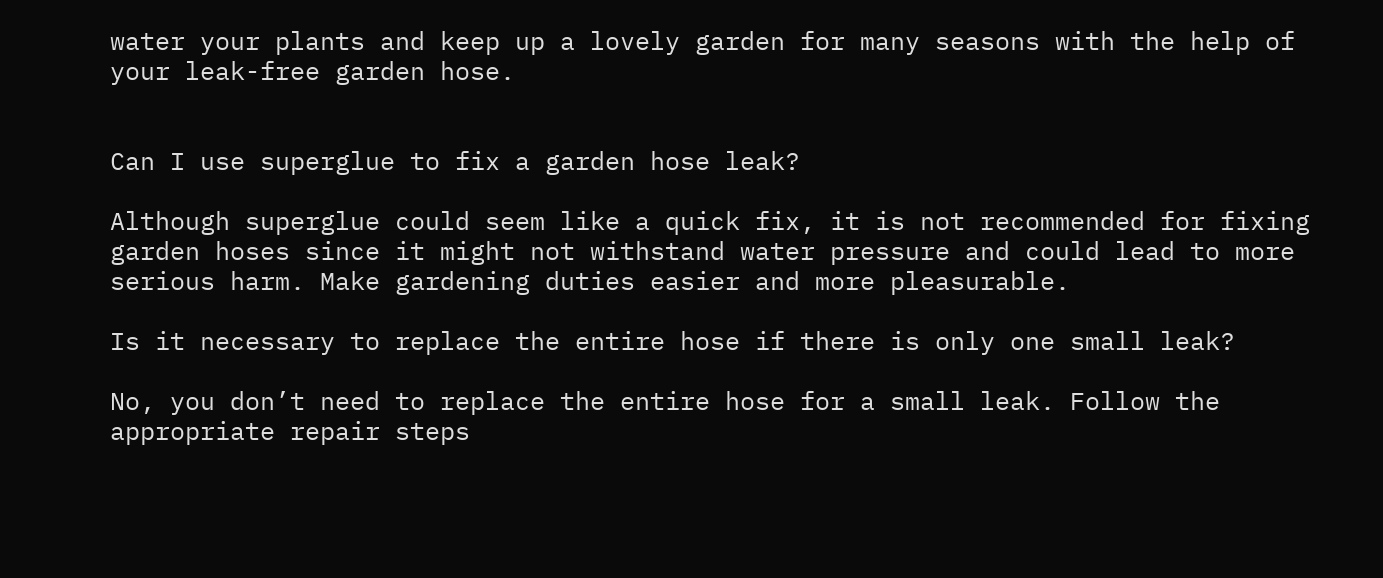water your plants and keep up a lovely garden for many seasons with the help of your leak-free garden hose.


Can I use superglue to fix a garden hose leak?

Although superglue could seem like a quick fix, it is not recommended for fixing garden hoses since it might not withstand water pressure and could lead to more serious harm. Make gardening duties easier and more pleasurable.

Is it necessary to replace the entire hose if there is only one small leak?

No, you don’t need to replace the entire hose for a small leak. Follow the appropriate repair steps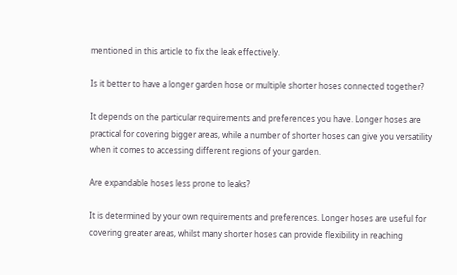mentioned in this article to fix the leak effectively.

Is it better to have a longer garden hose or multiple shorter hoses connected together?

It depends on the particular requirements and preferences you have. Longer hoses are practical for covering bigger areas, while a number of shorter hoses can give you versatility when it comes to accessing different regions of your garden.

Are expandable hoses less prone to leaks?

It is determined by your own requirements and preferences. Longer hoses are useful for covering greater areas, whilst many shorter hoses can provide flexibility in reaching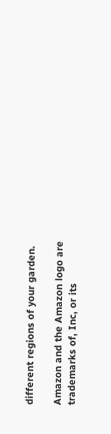different regions of your garden.

Amazon and the Amazon logo are trademarks of, Inc, or its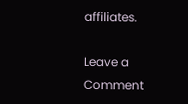affiliates.

Leave a Comment